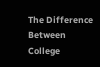The Difference Between College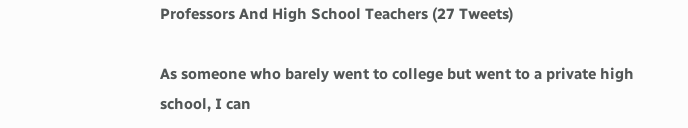Professors And High School Teachers (27 Tweets)

As someone who barely went to college but went to a private high school, I can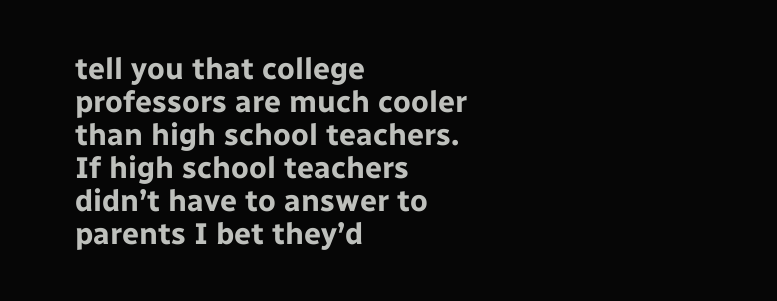tell you that college professors are much cooler than high school teachers. If high school teachers didn’t have to answer to parents I bet they’d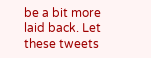be a bit more laid back. Let these tweets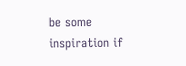be some inspiration if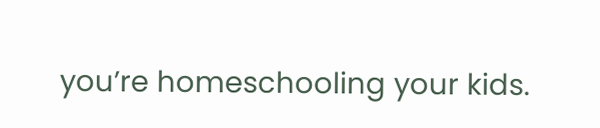you’re homeschooling your kids.